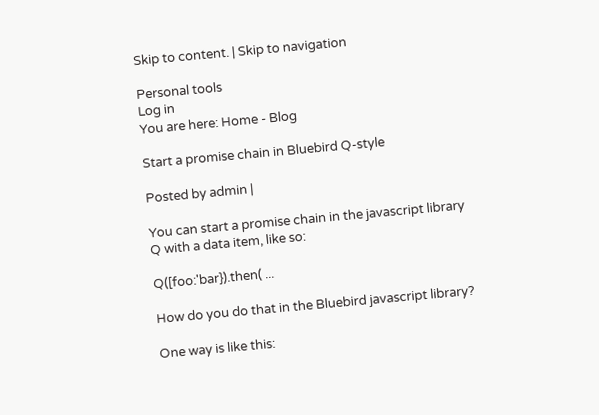Skip to content. | Skip to navigation

Personal tools
Log in
You are here: Home - Blog

Start a promise chain in Bluebird Q-style

Posted by admin |

You can start a promise chain in the javascript library Q with a data item, like so:

Q([foo:'bar}).then( ...

How do you do that in the Bluebird javascript library?

One way is like this: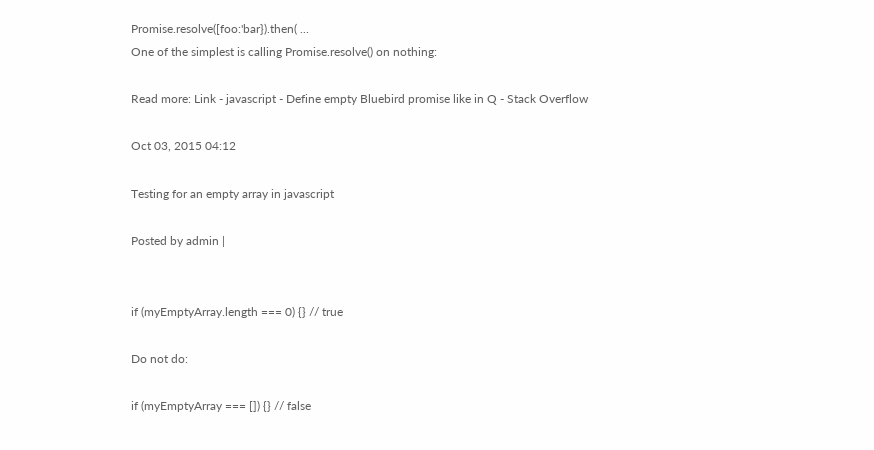Promise.resolve([foo:'bar}).then( ...
One of the simplest is calling Promise.resolve() on nothing:

Read more: Link - javascript - Define empty Bluebird promise like in Q - Stack Overflow

Oct 03, 2015 04:12

Testing for an empty array in javascript

Posted by admin |


if (myEmptyArray.length === 0) {} // true

Do not do:

if (myEmptyArray === []) {} // false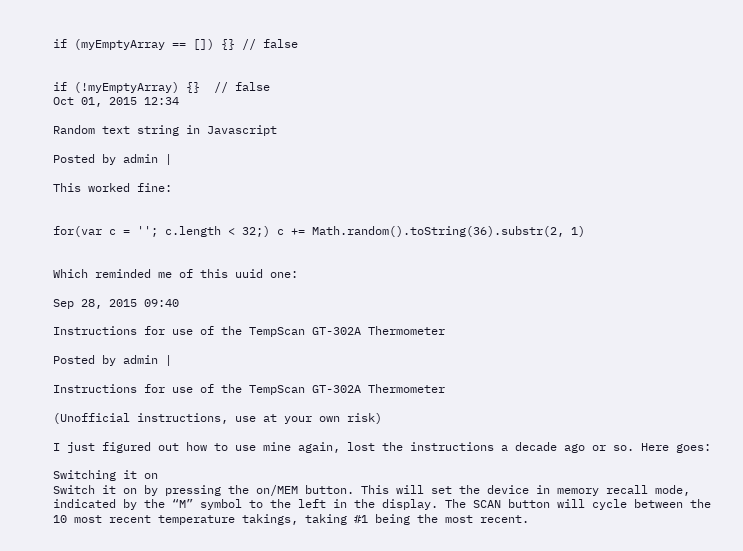if (myEmptyArray == []) {} // false


if (!myEmptyArray) {}  // false
Oct 01, 2015 12:34

Random text string in Javascript

Posted by admin |

This worked fine:


for(var c = ''; c.length < 32;) c += Math.random().toString(36).substr(2, 1)


Which reminded me of this uuid one:

Sep 28, 2015 09:40

Instructions for use of the TempScan GT-302A Thermometer

Posted by admin |

Instructions for use of the TempScan GT-302A Thermometer

(Unofficial instructions, use at your own risk)

I just figured out how to use mine again, lost the instructions a decade ago or so. Here goes:

Switching it on
Switch it on by pressing the on/MEM button. This will set the device in memory recall mode, indicated by the “M” symbol to the left in the display. The SCAN button will cycle between the 10 most recent temperature takings, taking #1 being the most recent.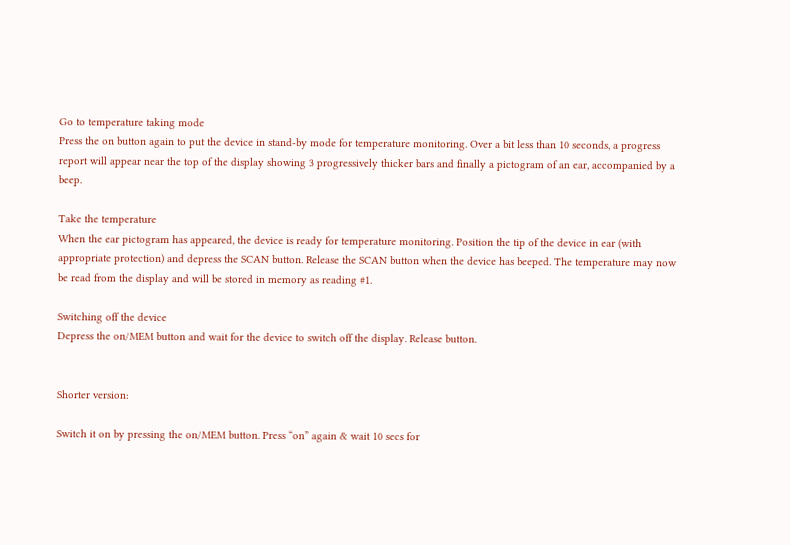Go to temperature taking mode
Press the on button again to put the device in stand-by mode for temperature monitoring. Over a bit less than 10 seconds, a progress report will appear near the top of the display showing 3 progressively thicker bars and finally a pictogram of an ear, accompanied by a beep.

Take the temperature
When the ear pictogram has appeared, the device is ready for temperature monitoring. Position the tip of the device in ear (with appropriate protection) and depress the SCAN button. Release the SCAN button when the device has beeped. The temperature may now be read from the display and will be stored in memory as reading #1.

Switching off the device
Depress the on/MEM button and wait for the device to switch off the display. Release button.


Shorter version:

Switch it on by pressing the on/MEM button. Press “on” again & wait 10 secs for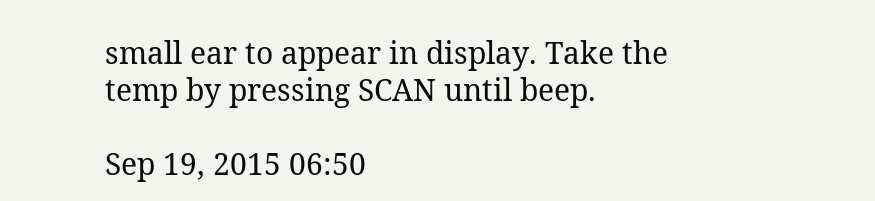small ear to appear in display. Take the temp by pressing SCAN until beep.

Sep 19, 2015 06:50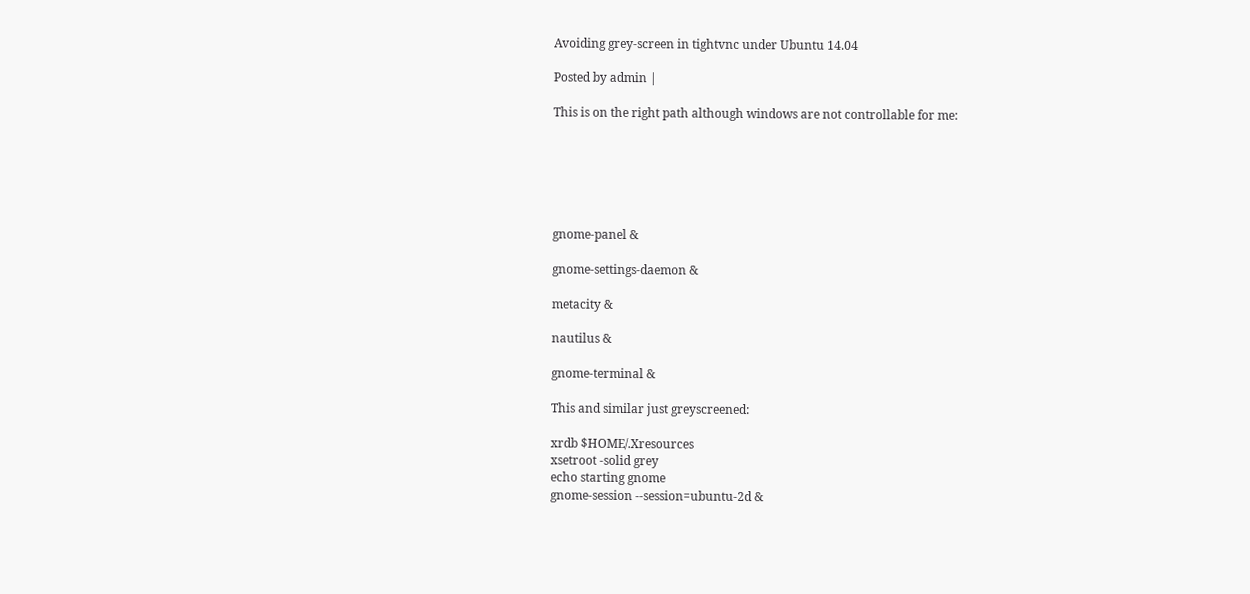Avoiding grey-screen in tightvnc under Ubuntu 14.04

Posted by admin |

This is on the right path although windows are not controllable for me:






gnome-panel &

gnome-settings-daemon &

metacity &

nautilus &

gnome-terminal &

This and similar just greyscreened:

xrdb $HOME/.Xresources
xsetroot -solid grey
echo starting gnome
gnome-session --session=ubuntu-2d &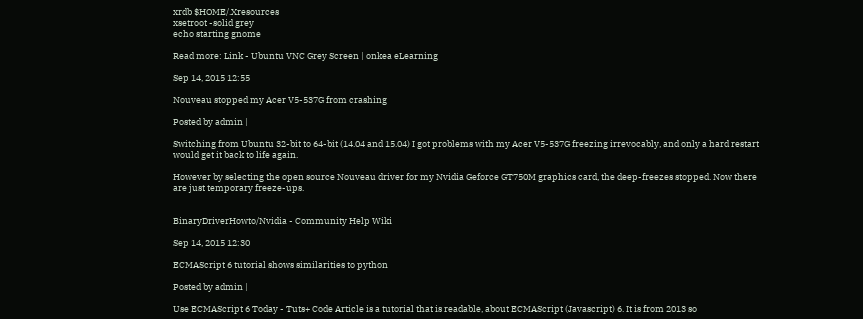xrdb $HOME/.Xresources
xsetroot -solid grey
echo starting gnome

Read more: Link - Ubuntu VNC Grey Screen | onkea eLearning

Sep 14, 2015 12:55

Nouveau stopped my Acer V5-537G from crashing

Posted by admin |

Switching from Ubuntu 32-bit to 64-bit (14.04 and 15.04) I got problems with my Acer V5-537G freezing irrevocably, and only a hard restart would get it back to life again.

However by selecting the open source Nouveau driver for my Nvidia Geforce GT750M graphics card, the deep-freezes stopped. Now there are just temporary freeze-ups.


BinaryDriverHowto/Nvidia - Community Help Wiki

Sep 14, 2015 12:30

ECMAScript 6 tutorial shows similarities to python

Posted by admin |

Use ECMAScript 6 Today - Tuts+ Code Article is a tutorial that is readable, about ECMAScript (Javascript) 6. It is from 2013 so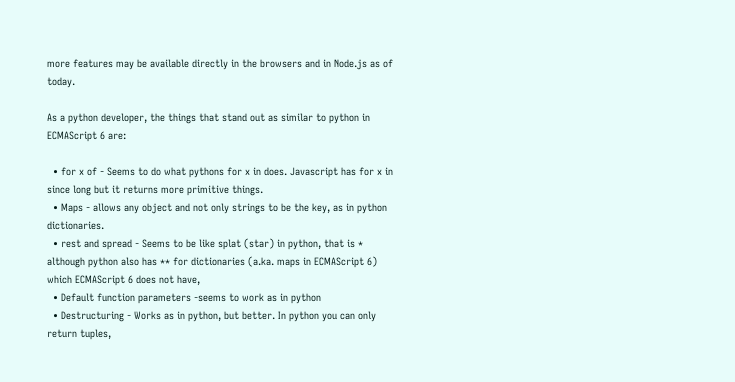more features may be available directly in the browsers and in Node.js as of today.

As a python developer, the things that stand out as similar to python in ECMAScript 6 are:

  • for x of - Seems to do what pythons for x in does. Javascript has for x in since long but it returns more primitive things.
  • Maps - allows any object and not only strings to be the key, as in python dictionaries.
  • rest and spread - Seems to be like splat (star) in python, that is * although python also has ** for dictionaries (a.ka. maps in ECMAScript 6) which ECMAScript 6 does not have,
  • Default function parameters -seems to work as in python
  • Destructuring - Works as in python, but better. In python you can only return tuples,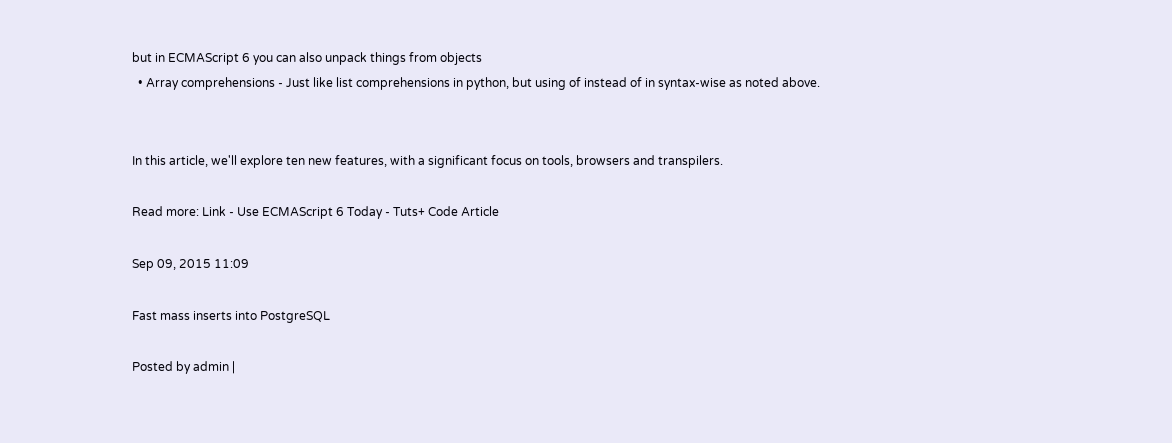but in ECMAScript 6 you can also unpack things from objects
  • Array comprehensions - Just like list comprehensions in python, but using of instead of in syntax-wise as noted above.


In this article, we'll explore ten new features, with a significant focus on tools, browsers and transpilers.

Read more: Link - Use ECMAScript 6 Today - Tuts+ Code Article

Sep 09, 2015 11:09

Fast mass inserts into PostgreSQL

Posted by admin |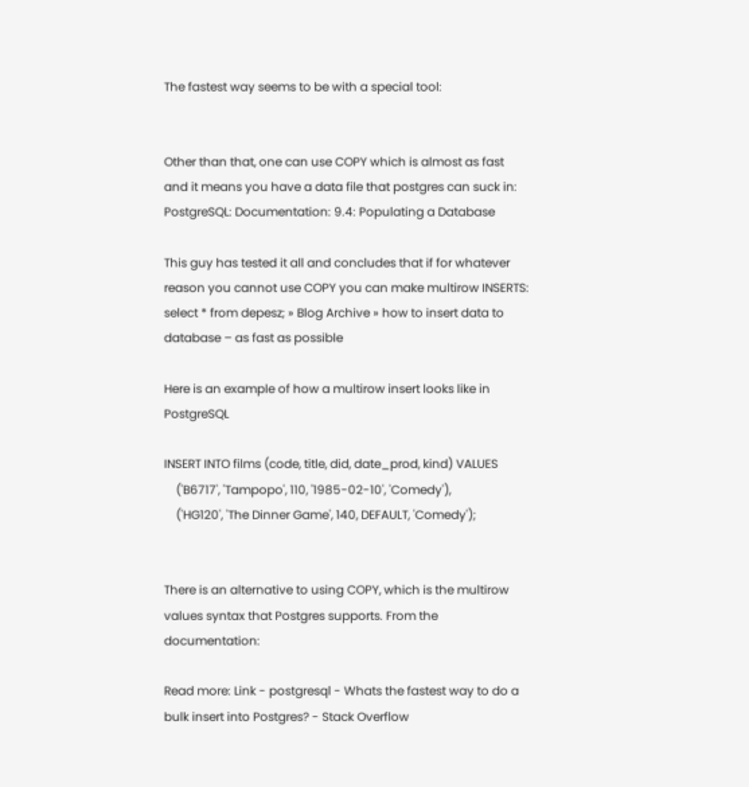The fastest way seems to be with a special tool:


Other than that, one can use COPY which is almost as fast and it means you have a data file that postgres can suck in: PostgreSQL: Documentation: 9.4: Populating a Database

This guy has tested it all and concludes that if for whatever reason you cannot use COPY you can make multirow INSERTS: select * from depesz; » Blog Archive » how to insert data to database – as fast as possible

Here is an example of how a multirow insert looks like in PostgreSQL

INSERT INTO films (code, title, did, date_prod, kind) VALUES
    ('B6717', 'Tampopo', 110, '1985-02-10', 'Comedy'),
    ('HG120', 'The Dinner Game', 140, DEFAULT, 'Comedy');


There is an alternative to using COPY, which is the multirow values syntax that Postgres supports. From the documentation:

Read more: Link - postgresql - Whats the fastest way to do a bulk insert into Postgres? - Stack Overflow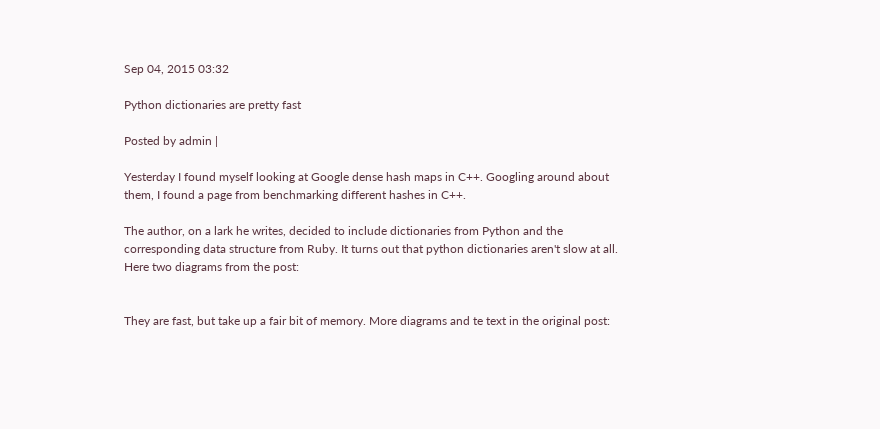Sep 04, 2015 03:32

Python dictionaries are pretty fast

Posted by admin |

Yesterday I found myself looking at Google dense hash maps in C++. Googling around about them, I found a page from benchmarking different hashes in C++.

The author, on a lark he writes, decided to include dictionaries from Python and the corresponding data structure from Ruby. It turns out that python dictionaries aren't slow at all. Here two diagrams from the post:


They are fast, but take up a fair bit of memory. More diagrams and te text in the original post: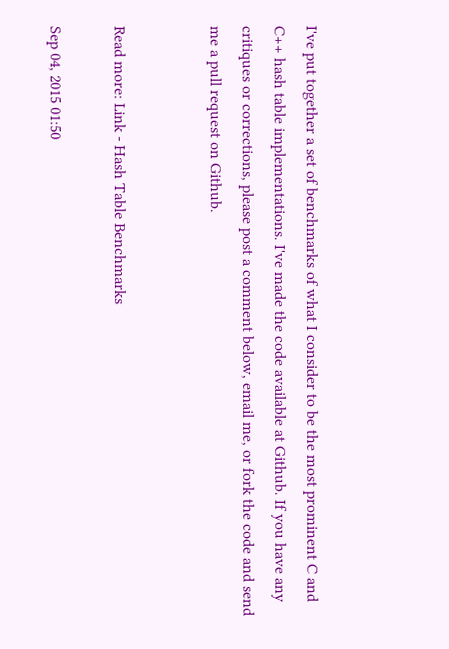I've put together a set of benchmarks of what I consider to be the most prominent C and C++ hash table implementations. I've made the code available at Github. If you have any critiques or corrections, please post a comment below, email me, or fork the code and send me a pull request on Github.


Read more: Link - Hash Table Benchmarks

Sep 04, 2015 01:50